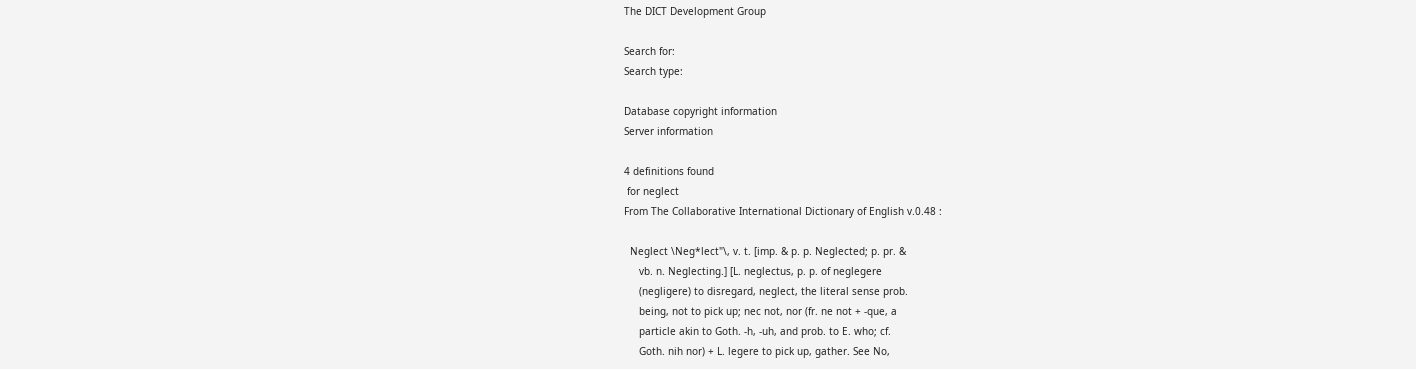The DICT Development Group

Search for:
Search type:

Database copyright information
Server information

4 definitions found
 for neglect
From The Collaborative International Dictionary of English v.0.48 :

  Neglect \Neg*lect"\, v. t. [imp. & p. p. Neglected; p. pr. &
     vb. n. Neglecting.] [L. neglectus, p. p. of neglegere
     (negligere) to disregard, neglect, the literal sense prob.
     being, not to pick up; nec not, nor (fr. ne not + -que, a
     particle akin to Goth. -h, -uh, and prob. to E. who; cf.
     Goth. nih nor) + L. legere to pick up, gather. See No,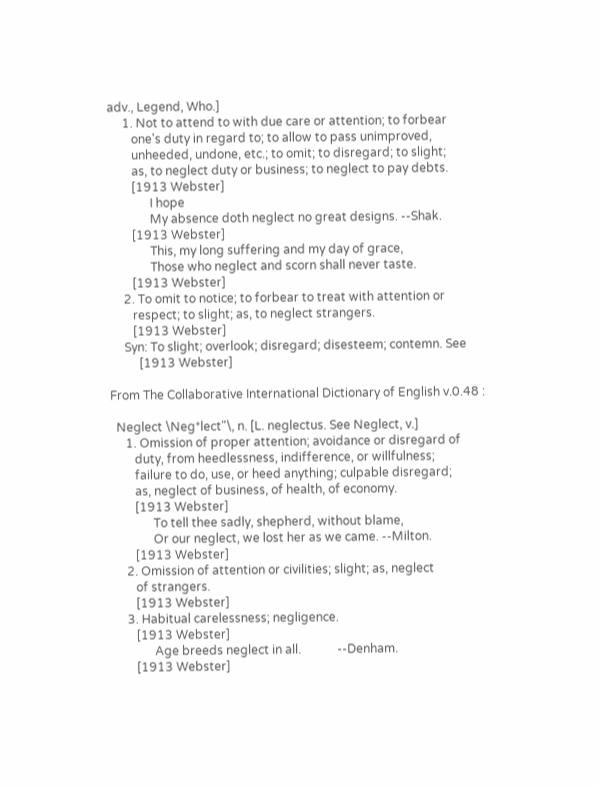adv., Legend, Who.]
     1. Not to attend to with due care or attention; to forbear
        one's duty in regard to; to allow to pass unimproved,
        unheeded, undone, etc.; to omit; to disregard; to slight;
        as, to neglect duty or business; to neglect to pay debts.
        [1913 Webster]
              I hope
              My absence doth neglect no great designs. --Shak.
        [1913 Webster]
              This, my long suffering and my day of grace,
              Those who neglect and scorn shall never taste.
        [1913 Webster]
     2. To omit to notice; to forbear to treat with attention or
        respect; to slight; as, to neglect strangers.
        [1913 Webster]
     Syn: To slight; overlook; disregard; disesteem; contemn. See
          [1913 Webster]

From The Collaborative International Dictionary of English v.0.48 :

  Neglect \Neg*lect"\, n. [L. neglectus. See Neglect, v.]
     1. Omission of proper attention; avoidance or disregard of
        duty, from heedlessness, indifference, or willfulness;
        failure to do, use, or heed anything; culpable disregard;
        as, neglect of business, of health, of economy.
        [1913 Webster]
              To tell thee sadly, shepherd, without blame,
              Or our neglect, we lost her as we came. --Milton.
        [1913 Webster]
     2. Omission of attention or civilities; slight; as, neglect
        of strangers.
        [1913 Webster]
     3. Habitual carelessness; negligence.
        [1913 Webster]
              Age breeds neglect in all.            --Denham.
        [1913 Webster]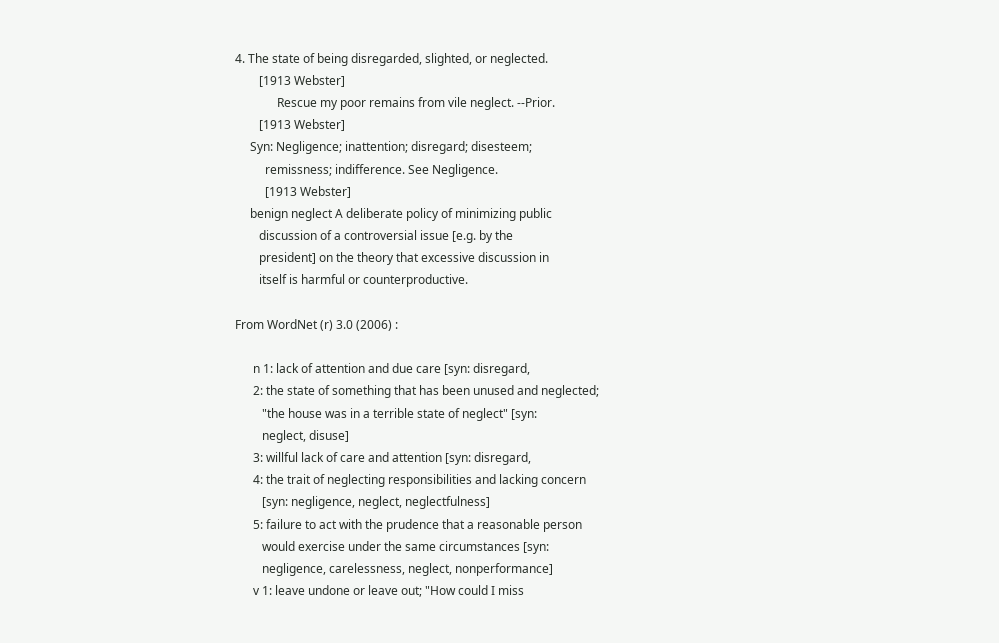4. The state of being disregarded, slighted, or neglected.
        [1913 Webster]
              Rescue my poor remains from vile neglect. --Prior.
        [1913 Webster]
     Syn: Negligence; inattention; disregard; disesteem;
          remissness; indifference. See Negligence.
          [1913 Webster]
     benign neglect A deliberate policy of minimizing public
        discussion of a controversial issue [e.g. by the
        president] on the theory that excessive discussion in
        itself is harmful or counterproductive.

From WordNet (r) 3.0 (2006) :

      n 1: lack of attention and due care [syn: disregard,
      2: the state of something that has been unused and neglected;
         "the house was in a terrible state of neglect" [syn:
         neglect, disuse]
      3: willful lack of care and attention [syn: disregard,
      4: the trait of neglecting responsibilities and lacking concern
         [syn: negligence, neglect, neglectfulness]
      5: failure to act with the prudence that a reasonable person
         would exercise under the same circumstances [syn:
         negligence, carelessness, neglect, nonperformance]
      v 1: leave undone or leave out; "How could I miss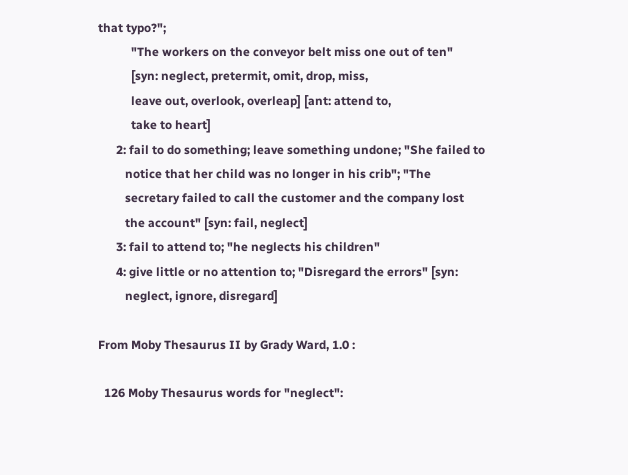that typo?";
           "The workers on the conveyor belt miss one out of ten"
           [syn: neglect, pretermit, omit, drop, miss,
           leave out, overlook, overleap] [ant: attend to,
           take to heart]
      2: fail to do something; leave something undone; "She failed to
         notice that her child was no longer in his crib"; "The
         secretary failed to call the customer and the company lost
         the account" [syn: fail, neglect]
      3: fail to attend to; "he neglects his children"
      4: give little or no attention to; "Disregard the errors" [syn:
         neglect, ignore, disregard]

From Moby Thesaurus II by Grady Ward, 1.0 :

  126 Moby Thesaurus words for "neglect":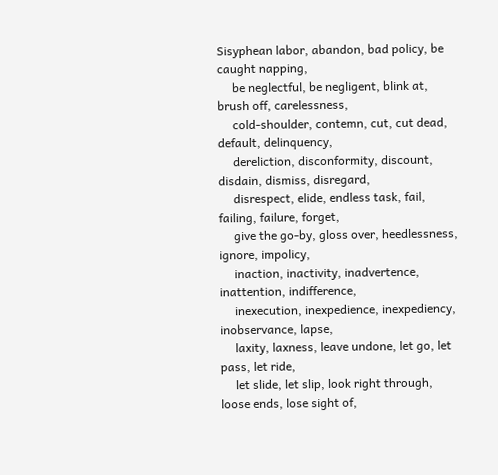Sisyphean labor, abandon, bad policy, be caught napping,
     be neglectful, be negligent, blink at, brush off, carelessness,
     cold-shoulder, contemn, cut, cut dead, default, delinquency,
     dereliction, disconformity, discount, disdain, dismiss, disregard,
     disrespect, elide, endless task, fail, failing, failure, forget,
     give the go-by, gloss over, heedlessness, ignore, impolicy,
     inaction, inactivity, inadvertence, inattention, indifference,
     inexecution, inexpedience, inexpediency, inobservance, lapse,
     laxity, laxness, leave undone, let go, let pass, let ride,
     let slide, let slip, look right through, loose ends, lose sight of,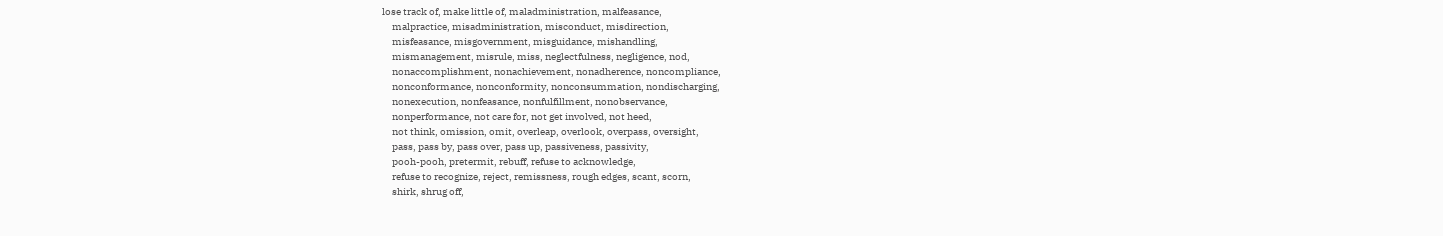lose track of, make little of, maladministration, malfeasance,
     malpractice, misadministration, misconduct, misdirection,
     misfeasance, misgovernment, misguidance, mishandling,
     mismanagement, misrule, miss, neglectfulness, negligence, nod,
     nonaccomplishment, nonachievement, nonadherence, noncompliance,
     nonconformance, nonconformity, nonconsummation, nondischarging,
     nonexecution, nonfeasance, nonfulfillment, nonobservance,
     nonperformance, not care for, not get involved, not heed,
     not think, omission, omit, overleap, overlook, overpass, oversight,
     pass, pass by, pass over, pass up, passiveness, passivity,
     pooh-pooh, pretermit, rebuff, refuse to acknowledge,
     refuse to recognize, reject, remissness, rough edges, scant, scorn,
     shirk, shrug off,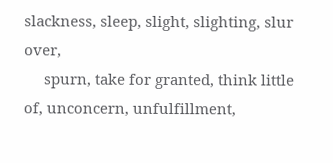slackness, sleep, slight, slighting, slur over,
     spurn, take for granted, think little of, unconcern, unfulfillment,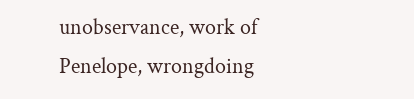unobservance, work of Penelope, wrongdoing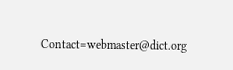Contact=webmaster@dict.org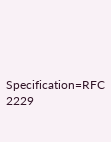Specification=RFC 2229